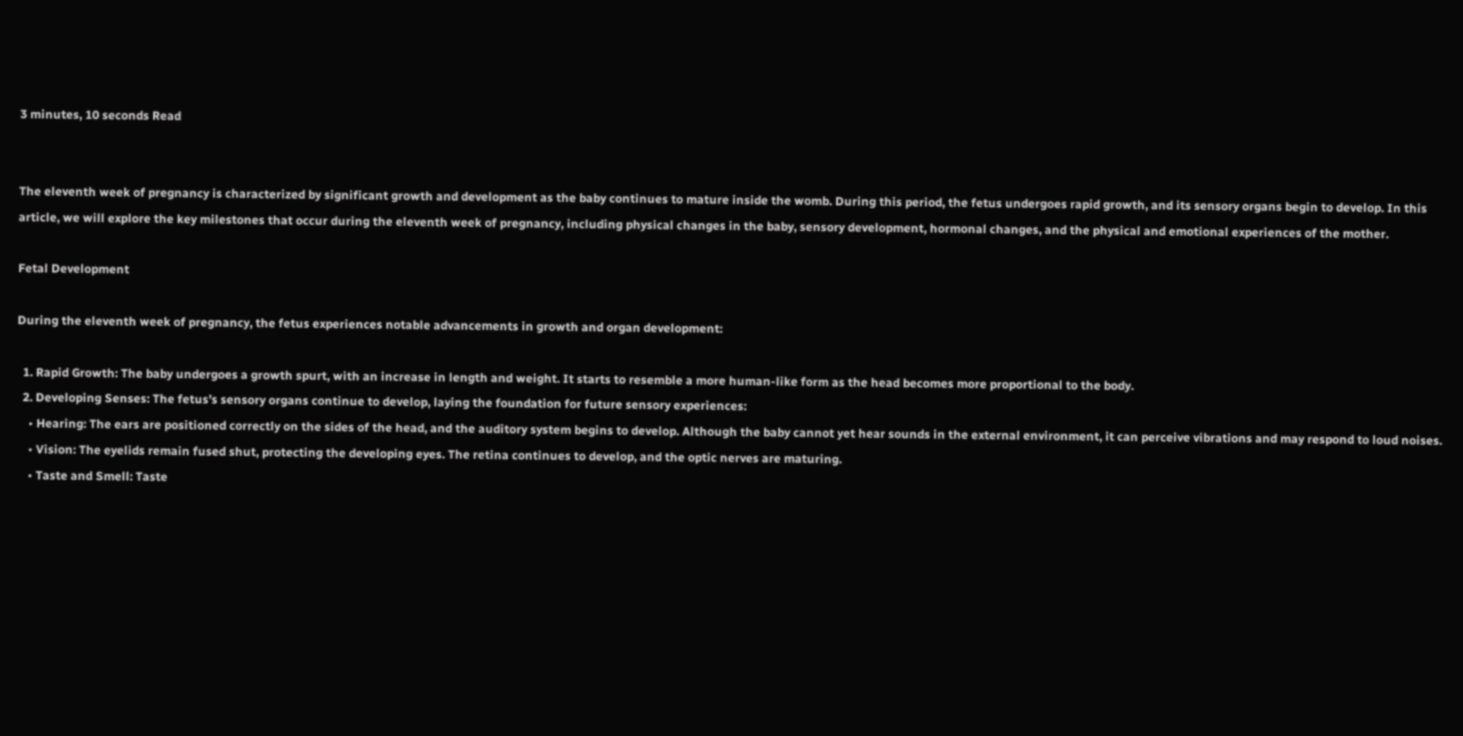3 minutes, 10 seconds Read


The eleventh week of pregnancy is characterized by significant growth and development as the baby continues to mature inside the womb. During this period, the fetus undergoes rapid growth, and its sensory organs begin to develop. In this article, we will explore the key milestones that occur during the eleventh week of pregnancy, including physical changes in the baby, sensory development, hormonal changes, and the physical and emotional experiences of the mother.

Fetal Development

During the eleventh week of pregnancy, the fetus experiences notable advancements in growth and organ development:

  1. Rapid Growth: The baby undergoes a growth spurt, with an increase in length and weight. It starts to resemble a more human-like form as the head becomes more proportional to the body.
  2. Developing Senses: The fetus’s sensory organs continue to develop, laying the foundation for future sensory experiences:
    • Hearing: The ears are positioned correctly on the sides of the head, and the auditory system begins to develop. Although the baby cannot yet hear sounds in the external environment, it can perceive vibrations and may respond to loud noises.
    • Vision: The eyelids remain fused shut, protecting the developing eyes. The retina continues to develop, and the optic nerves are maturing.
    • Taste and Smell: Taste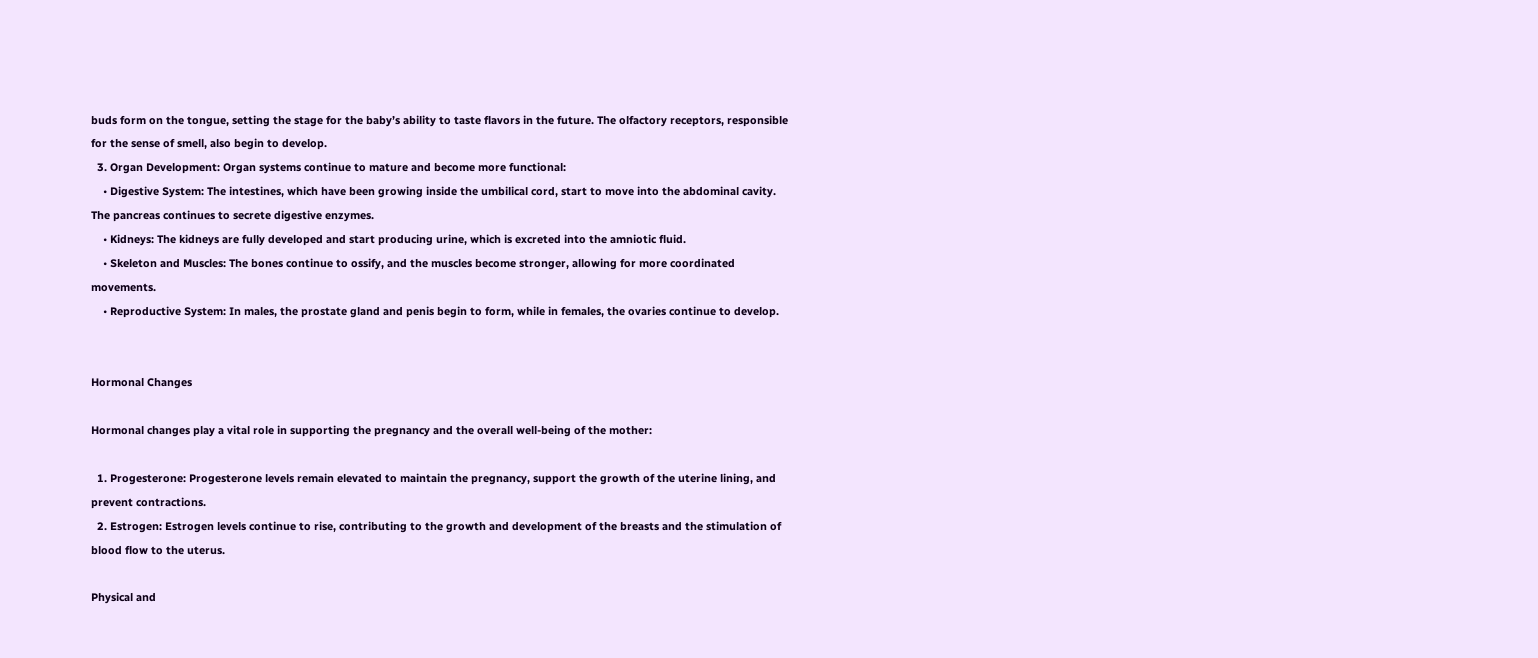buds form on the tongue, setting the stage for the baby’s ability to taste flavors in the future. The olfactory receptors, responsible for the sense of smell, also begin to develop.
  3. Organ Development: Organ systems continue to mature and become more functional:
    • Digestive System: The intestines, which have been growing inside the umbilical cord, start to move into the abdominal cavity. The pancreas continues to secrete digestive enzymes.
    • Kidneys: The kidneys are fully developed and start producing urine, which is excreted into the amniotic fluid.
    • Skeleton and Muscles: The bones continue to ossify, and the muscles become stronger, allowing for more coordinated movements.
    • Reproductive System: In males, the prostate gland and penis begin to form, while in females, the ovaries continue to develop.


Hormonal Changes

Hormonal changes play a vital role in supporting the pregnancy and the overall well-being of the mother:

  1. Progesterone: Progesterone levels remain elevated to maintain the pregnancy, support the growth of the uterine lining, and prevent contractions.
  2. Estrogen: Estrogen levels continue to rise, contributing to the growth and development of the breasts and the stimulation of blood flow to the uterus.

Physical and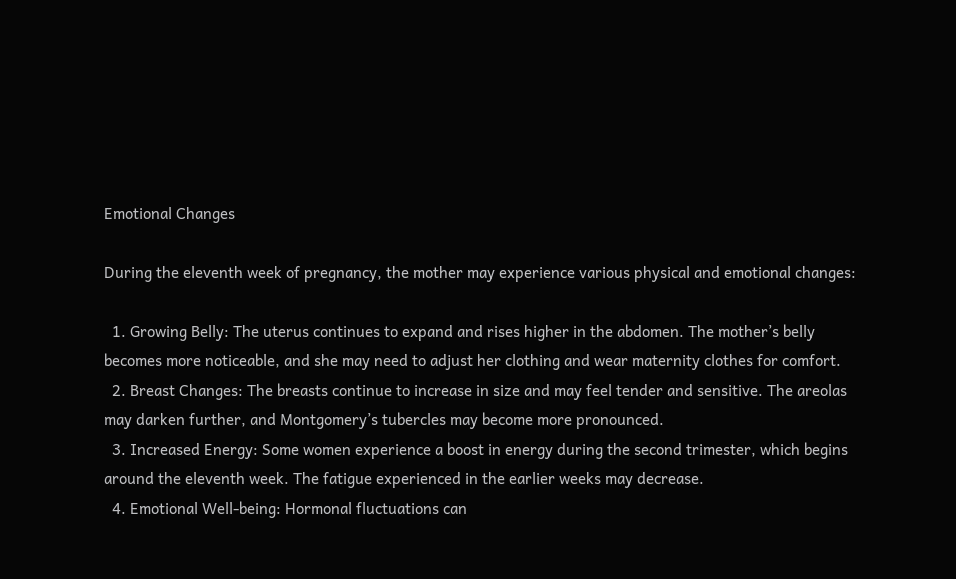Emotional Changes

During the eleventh week of pregnancy, the mother may experience various physical and emotional changes:

  1. Growing Belly: The uterus continues to expand and rises higher in the abdomen. The mother’s belly becomes more noticeable, and she may need to adjust her clothing and wear maternity clothes for comfort.
  2. Breast Changes: The breasts continue to increase in size and may feel tender and sensitive. The areolas may darken further, and Montgomery’s tubercles may become more pronounced.
  3. Increased Energy: Some women experience a boost in energy during the second trimester, which begins around the eleventh week. The fatigue experienced in the earlier weeks may decrease.
  4. Emotional Well-being: Hormonal fluctuations can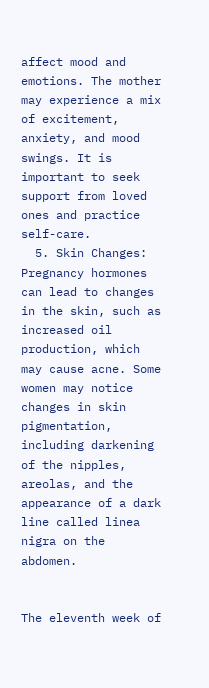affect mood and emotions. The mother may experience a mix of excitement, anxiety, and mood swings. It is important to seek support from loved ones and practice self-care.
  5. Skin Changes: Pregnancy hormones can lead to changes in the skin, such as increased oil production, which may cause acne. Some women may notice changes in skin pigmentation, including darkening of the nipples, areolas, and the appearance of a dark line called linea nigra on the abdomen.


The eleventh week of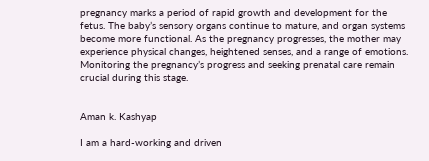pregnancy marks a period of rapid growth and development for the fetus. The baby’s sensory organs continue to mature, and organ systems become more functional. As the pregnancy progresses, the mother may experience physical changes, heightened senses, and a range of emotions. Monitoring the pregnancy’s progress and seeking prenatal care remain crucial during this stage.


Aman k. Kashyap

I am a hard-working and driven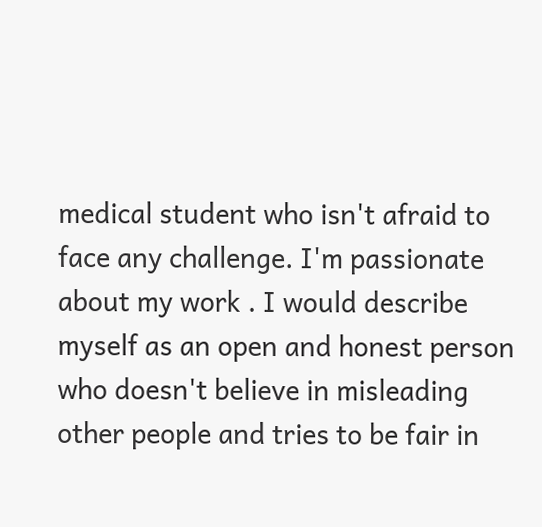medical student who isn't afraid to face any challenge. I'm passionate about my work . I would describe myself as an open and honest person who doesn't believe in misleading other people and tries to be fair in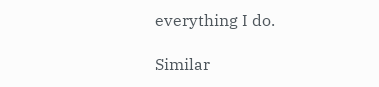everything I do.

Similar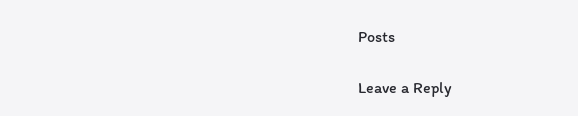Posts

Leave a Reply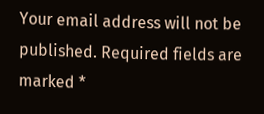Your email address will not be published. Required fields are marked *